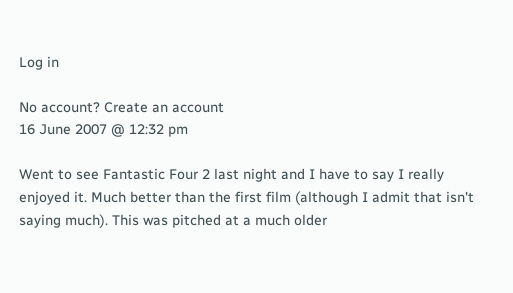Log in

No account? Create an account
16 June 2007 @ 12:32 pm

Went to see Fantastic Four 2 last night and I have to say I really enjoyed it. Much better than the first film (although I admit that isn't saying much). This was pitched at a much older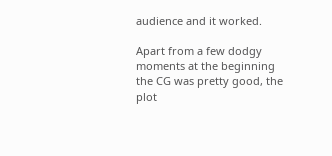audience and it worked.

Apart from a few dodgy moments at the beginning the CG was pretty good, the plot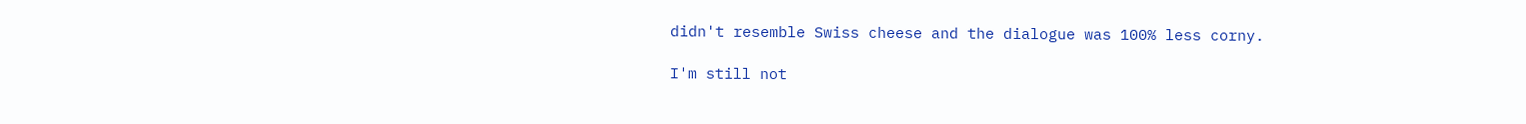didn't resemble Swiss cheese and the dialogue was 100% less corny.

I'm still not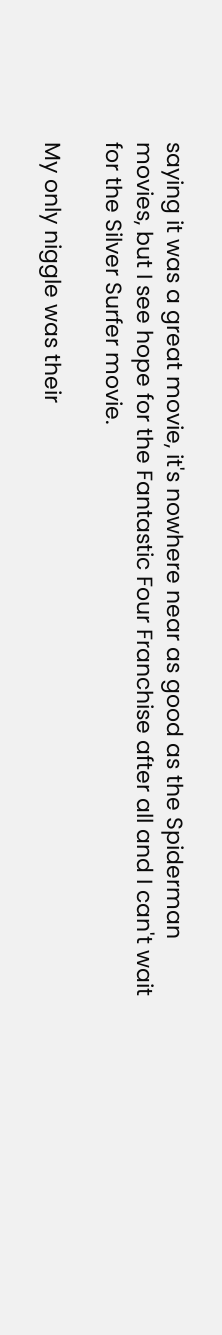saying it was a great movie, it's nowhere near as good as the Spiderman movies, but I see hope for the Fantastic Four Franchise after all and I can't wait for the Silver Surfer movie.

My only niggle was their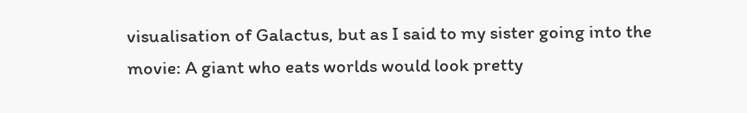visualisation of Galactus, but as I said to my sister going into the movie: A giant who eats worlds would look pretty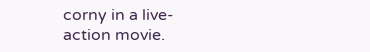corny in a live-action movie.